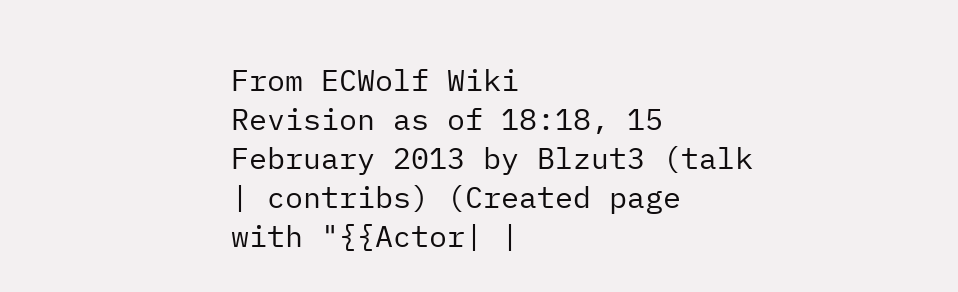From ECWolf Wiki
Revision as of 18:18, 15 February 2013 by Blzut3 (talk | contribs) (Created page with "{{Actor| |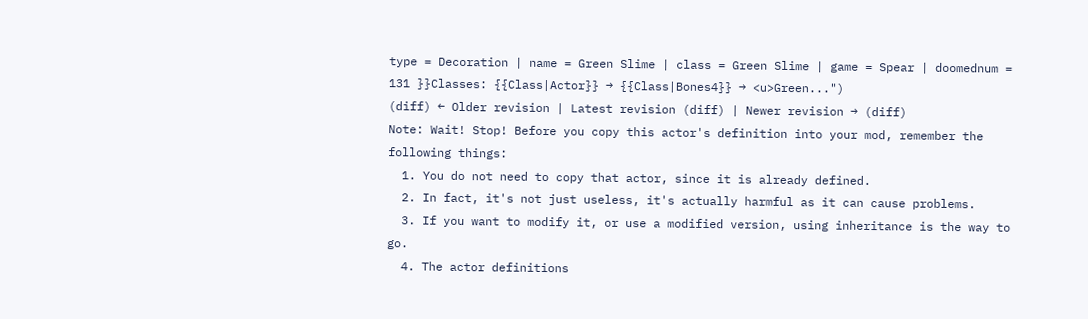type = Decoration | name = Green Slime | class = Green Slime | game = Spear | doomednum = 131 }}Classes: {{Class|Actor}} → {{Class|Bones4}} → <u>Green...")
(diff) ← Older revision | Latest revision (diff) | Newer revision → (diff)
Note: Wait! Stop! Before you copy this actor's definition into your mod, remember the following things:
  1. You do not need to copy that actor, since it is already defined.
  2. In fact, it's not just useless, it's actually harmful as it can cause problems.
  3. If you want to modify it, or use a modified version, using inheritance is the way to go.
  4. The actor definitions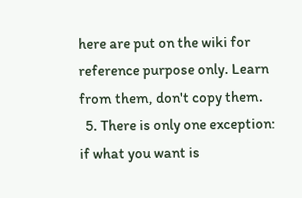here are put on the wiki for reference purpose only. Learn from them, don't copy them.
  5. There is only one exception: if what you want is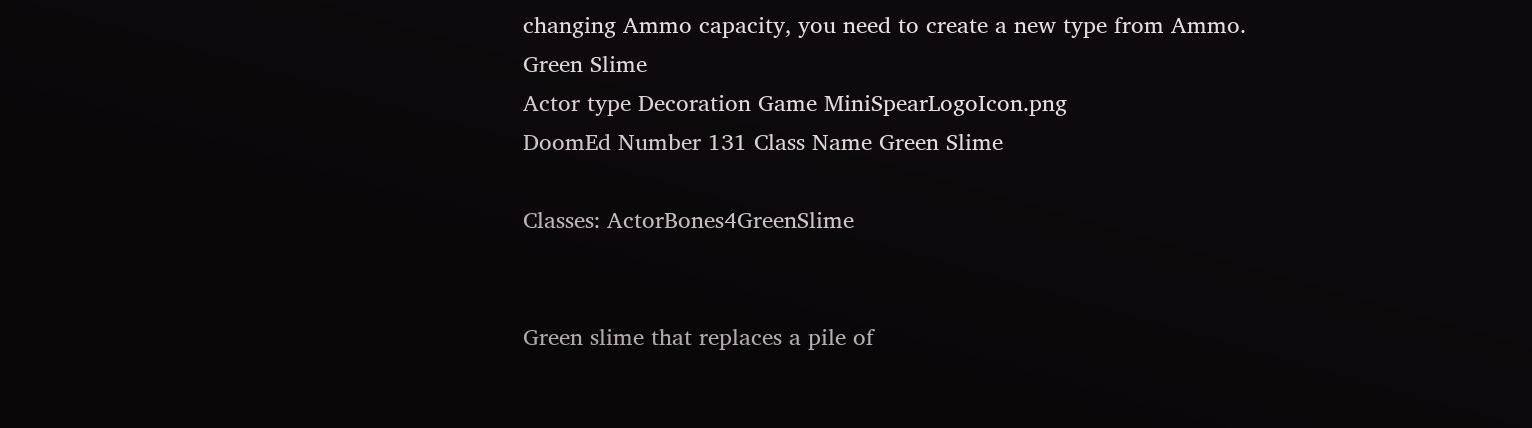changing Ammo capacity, you need to create a new type from Ammo.
Green Slime
Actor type Decoration Game MiniSpearLogoIcon.png
DoomEd Number 131 Class Name Green Slime

Classes: ActorBones4GreenSlime


Green slime that replaces a pile of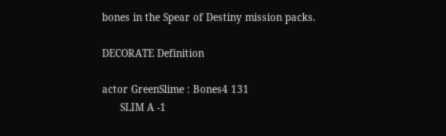bones in the Spear of Destiny mission packs.

DECORATE Definition

actor GreenSlime : Bones4 131
      SLIM A -1